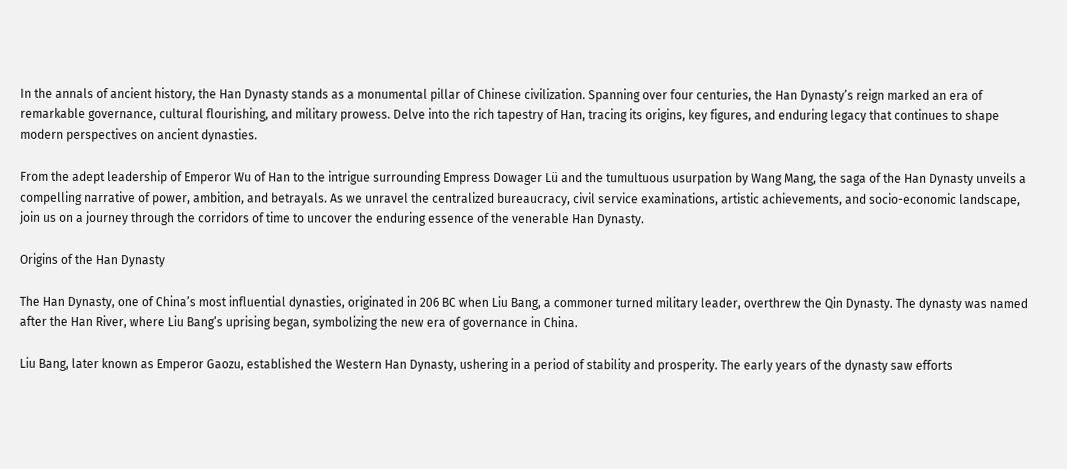In the annals of ancient history, the Han Dynasty stands as a monumental pillar of Chinese civilization. Spanning over four centuries, the Han Dynasty’s reign marked an era of remarkable governance, cultural flourishing, and military prowess. Delve into the rich tapestry of Han, tracing its origins, key figures, and enduring legacy that continues to shape modern perspectives on ancient dynasties.

From the adept leadership of Emperor Wu of Han to the intrigue surrounding Empress Dowager Lü and the tumultuous usurpation by Wang Mang, the saga of the Han Dynasty unveils a compelling narrative of power, ambition, and betrayals. As we unravel the centralized bureaucracy, civil service examinations, artistic achievements, and socio-economic landscape, join us on a journey through the corridors of time to uncover the enduring essence of the venerable Han Dynasty.

Origins of the Han Dynasty

The Han Dynasty, one of China’s most influential dynasties, originated in 206 BC when Liu Bang, a commoner turned military leader, overthrew the Qin Dynasty. The dynasty was named after the Han River, where Liu Bang’s uprising began, symbolizing the new era of governance in China.

Liu Bang, later known as Emperor Gaozu, established the Western Han Dynasty, ushering in a period of stability and prosperity. The early years of the dynasty saw efforts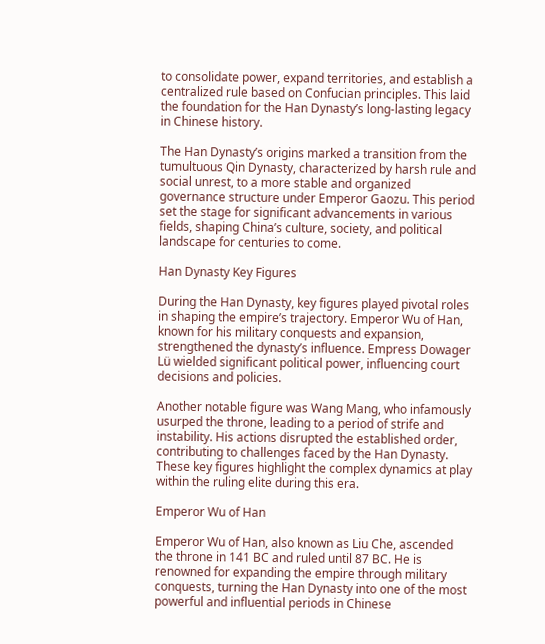to consolidate power, expand territories, and establish a centralized rule based on Confucian principles. This laid the foundation for the Han Dynasty’s long-lasting legacy in Chinese history.

The Han Dynasty’s origins marked a transition from the tumultuous Qin Dynasty, characterized by harsh rule and social unrest, to a more stable and organized governance structure under Emperor Gaozu. This period set the stage for significant advancements in various fields, shaping China’s culture, society, and political landscape for centuries to come.

Han Dynasty Key Figures

During the Han Dynasty, key figures played pivotal roles in shaping the empire’s trajectory. Emperor Wu of Han, known for his military conquests and expansion, strengthened the dynasty’s influence. Empress Dowager Lü wielded significant political power, influencing court decisions and policies.

Another notable figure was Wang Mang, who infamously usurped the throne, leading to a period of strife and instability. His actions disrupted the established order, contributing to challenges faced by the Han Dynasty. These key figures highlight the complex dynamics at play within the ruling elite during this era.

Emperor Wu of Han

Emperor Wu of Han, also known as Liu Che, ascended the throne in 141 BC and ruled until 87 BC. He is renowned for expanding the empire through military conquests, turning the Han Dynasty into one of the most powerful and influential periods in Chinese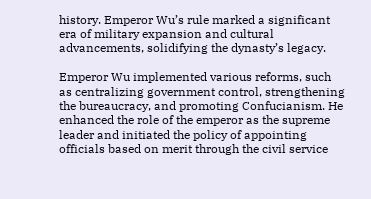history. Emperor Wu’s rule marked a significant era of military expansion and cultural advancements, solidifying the dynasty’s legacy.

Emperor Wu implemented various reforms, such as centralizing government control, strengthening the bureaucracy, and promoting Confucianism. He enhanced the role of the emperor as the supreme leader and initiated the policy of appointing officials based on merit through the civil service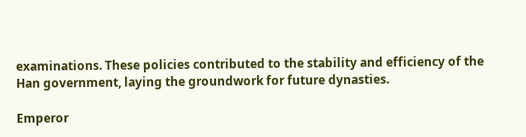examinations. These policies contributed to the stability and efficiency of the Han government, laying the groundwork for future dynasties.

Emperor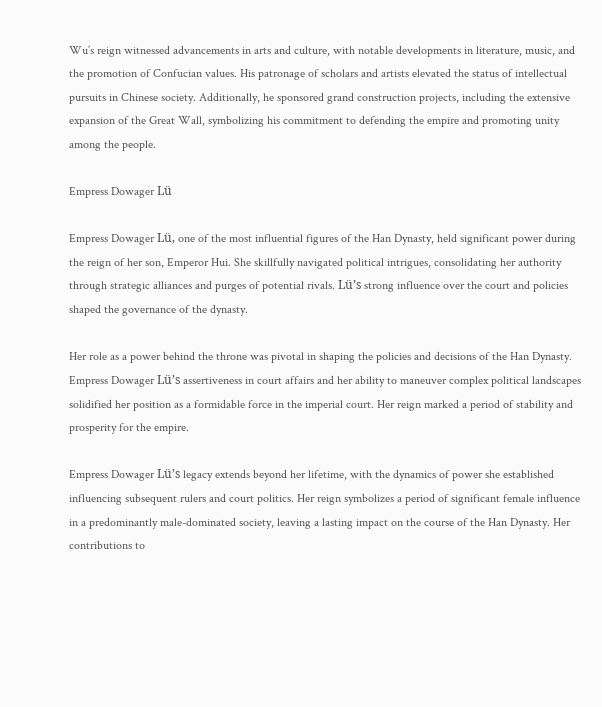Wu’s reign witnessed advancements in arts and culture, with notable developments in literature, music, and the promotion of Confucian values. His patronage of scholars and artists elevated the status of intellectual pursuits in Chinese society. Additionally, he sponsored grand construction projects, including the extensive expansion of the Great Wall, symbolizing his commitment to defending the empire and promoting unity among the people.

Empress Dowager Lü

Empress Dowager Lü, one of the most influential figures of the Han Dynasty, held significant power during the reign of her son, Emperor Hui. She skillfully navigated political intrigues, consolidating her authority through strategic alliances and purges of potential rivals. Lü’s strong influence over the court and policies shaped the governance of the dynasty.

Her role as a power behind the throne was pivotal in shaping the policies and decisions of the Han Dynasty. Empress Dowager Lü’s assertiveness in court affairs and her ability to maneuver complex political landscapes solidified her position as a formidable force in the imperial court. Her reign marked a period of stability and prosperity for the empire.

Empress Dowager Lü’s legacy extends beyond her lifetime, with the dynamics of power she established influencing subsequent rulers and court politics. Her reign symbolizes a period of significant female influence in a predominantly male-dominated society, leaving a lasting impact on the course of the Han Dynasty. Her contributions to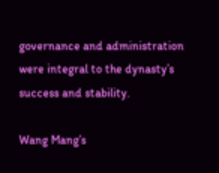governance and administration were integral to the dynasty’s success and stability.

Wang Mang’s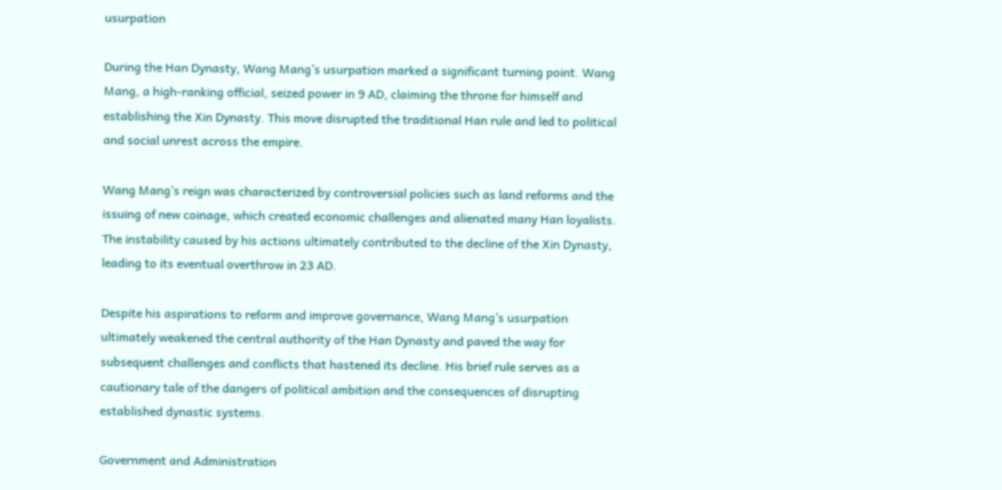usurpation

During the Han Dynasty, Wang Mang’s usurpation marked a significant turning point. Wang Mang, a high-ranking official, seized power in 9 AD, claiming the throne for himself and establishing the Xin Dynasty. This move disrupted the traditional Han rule and led to political and social unrest across the empire.

Wang Mang’s reign was characterized by controversial policies such as land reforms and the issuing of new coinage, which created economic challenges and alienated many Han loyalists. The instability caused by his actions ultimately contributed to the decline of the Xin Dynasty, leading to its eventual overthrow in 23 AD.

Despite his aspirations to reform and improve governance, Wang Mang’s usurpation ultimately weakened the central authority of the Han Dynasty and paved the way for subsequent challenges and conflicts that hastened its decline. His brief rule serves as a cautionary tale of the dangers of political ambition and the consequences of disrupting established dynastic systems.

Government and Administration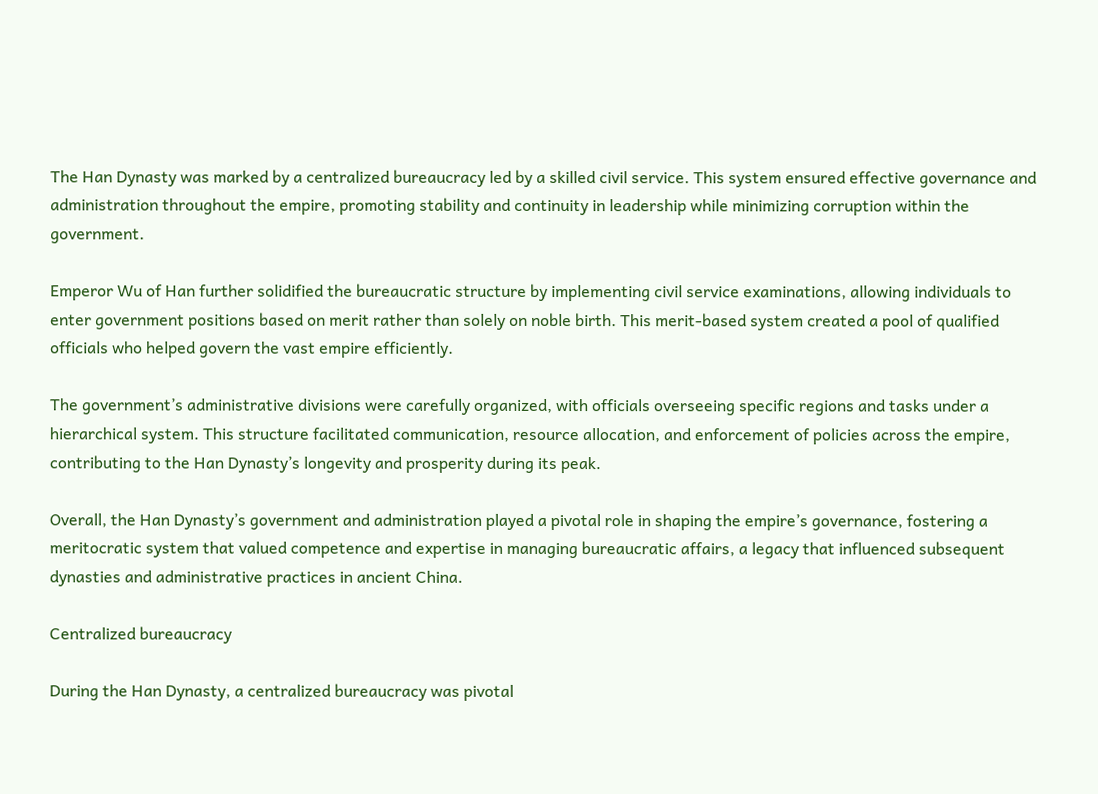The Han Dynasty was marked by a centralized bureaucracy led by a skilled civil service. This system ensured effective governance and administration throughout the empire, promoting stability and continuity in leadership while minimizing corruption within the government.

Emperor Wu of Han further solidified the bureaucratic structure by implementing civil service examinations, allowing individuals to enter government positions based on merit rather than solely on noble birth. This merit-based system created a pool of qualified officials who helped govern the vast empire efficiently.

The government’s administrative divisions were carefully organized, with officials overseeing specific regions and tasks under a hierarchical system. This structure facilitated communication, resource allocation, and enforcement of policies across the empire, contributing to the Han Dynasty’s longevity and prosperity during its peak.

Overall, the Han Dynasty’s government and administration played a pivotal role in shaping the empire’s governance, fostering a meritocratic system that valued competence and expertise in managing bureaucratic affairs, a legacy that influenced subsequent dynasties and administrative practices in ancient China.

Centralized bureaucracy

During the Han Dynasty, a centralized bureaucracy was pivotal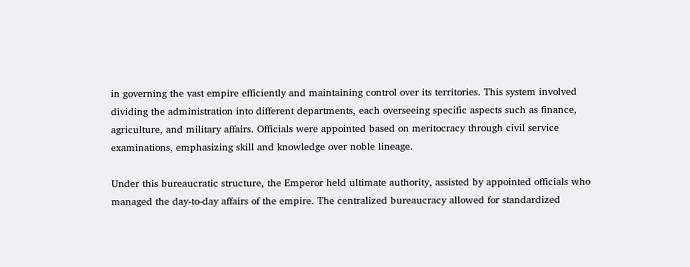in governing the vast empire efficiently and maintaining control over its territories. This system involved dividing the administration into different departments, each overseeing specific aspects such as finance, agriculture, and military affairs. Officials were appointed based on meritocracy through civil service examinations, emphasizing skill and knowledge over noble lineage.

Under this bureaucratic structure, the Emperor held ultimate authority, assisted by appointed officials who managed the day-to-day affairs of the empire. The centralized bureaucracy allowed for standardized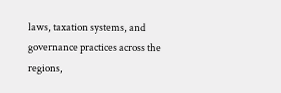laws, taxation systems, and governance practices across the regions,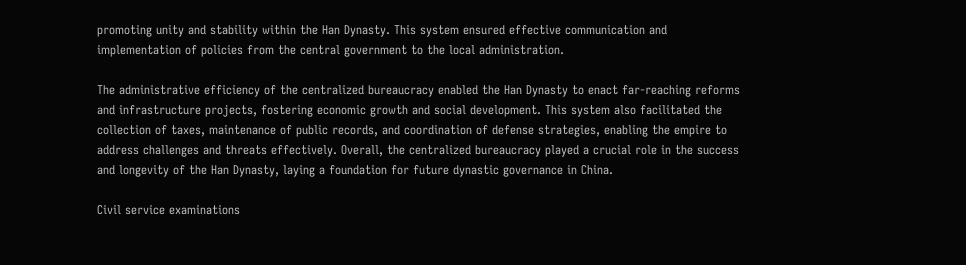promoting unity and stability within the Han Dynasty. This system ensured effective communication and implementation of policies from the central government to the local administration.

The administrative efficiency of the centralized bureaucracy enabled the Han Dynasty to enact far-reaching reforms and infrastructure projects, fostering economic growth and social development. This system also facilitated the collection of taxes, maintenance of public records, and coordination of defense strategies, enabling the empire to address challenges and threats effectively. Overall, the centralized bureaucracy played a crucial role in the success and longevity of the Han Dynasty, laying a foundation for future dynastic governance in China.

Civil service examinations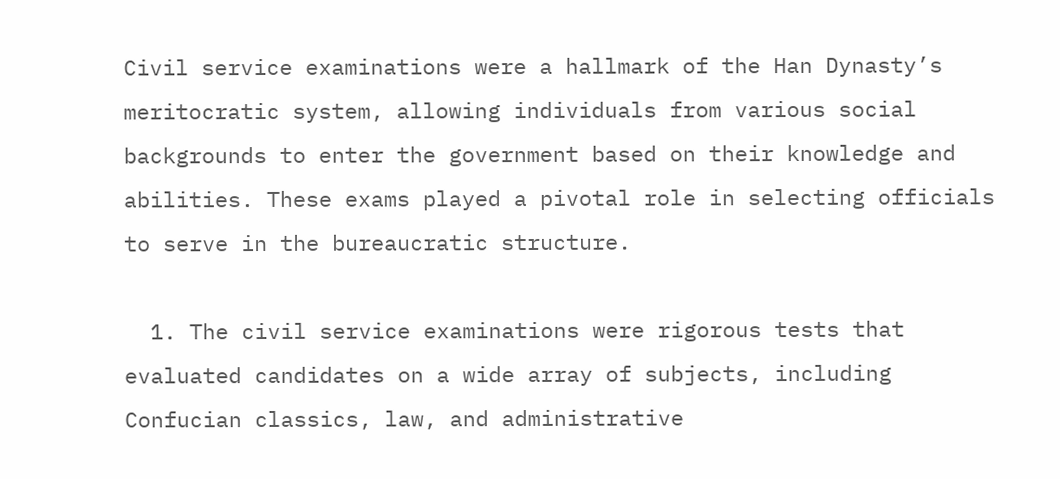Civil service examinations were a hallmark of the Han Dynasty’s meritocratic system, allowing individuals from various social backgrounds to enter the government based on their knowledge and abilities. These exams played a pivotal role in selecting officials to serve in the bureaucratic structure.

  1. The civil service examinations were rigorous tests that evaluated candidates on a wide array of subjects, including Confucian classics, law, and administrative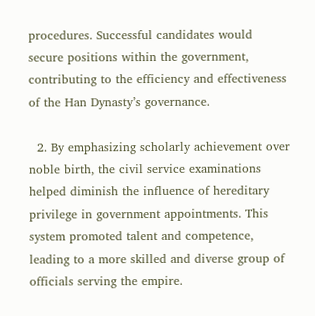procedures. Successful candidates would secure positions within the government, contributing to the efficiency and effectiveness of the Han Dynasty’s governance.

  2. By emphasizing scholarly achievement over noble birth, the civil service examinations helped diminish the influence of hereditary privilege in government appointments. This system promoted talent and competence, leading to a more skilled and diverse group of officials serving the empire.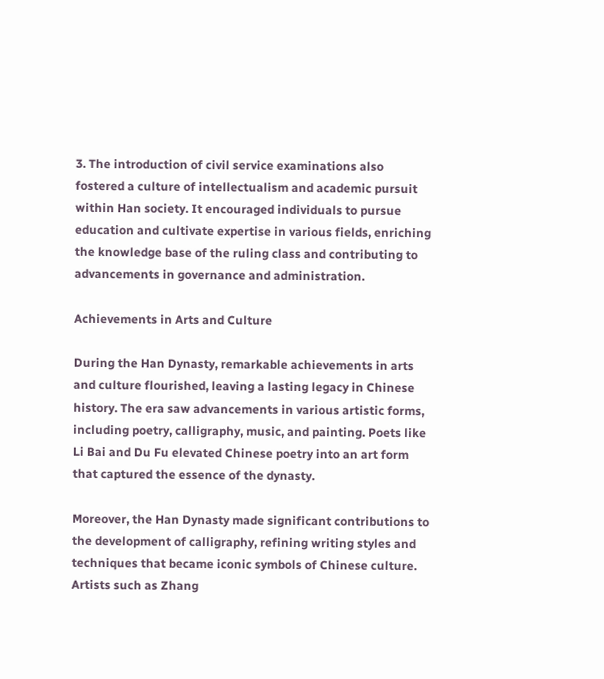3. The introduction of civil service examinations also fostered a culture of intellectualism and academic pursuit within Han society. It encouraged individuals to pursue education and cultivate expertise in various fields, enriching the knowledge base of the ruling class and contributing to advancements in governance and administration.

Achievements in Arts and Culture

During the Han Dynasty, remarkable achievements in arts and culture flourished, leaving a lasting legacy in Chinese history. The era saw advancements in various artistic forms, including poetry, calligraphy, music, and painting. Poets like Li Bai and Du Fu elevated Chinese poetry into an art form that captured the essence of the dynasty.

Moreover, the Han Dynasty made significant contributions to the development of calligraphy, refining writing styles and techniques that became iconic symbols of Chinese culture. Artists such as Zhang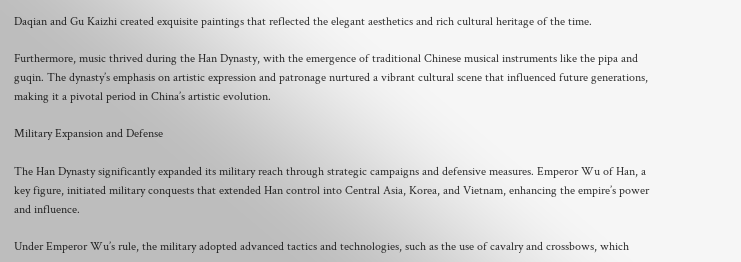Daqian and Gu Kaizhi created exquisite paintings that reflected the elegant aesthetics and rich cultural heritage of the time.

Furthermore, music thrived during the Han Dynasty, with the emergence of traditional Chinese musical instruments like the pipa and guqin. The dynasty’s emphasis on artistic expression and patronage nurtured a vibrant cultural scene that influenced future generations, making it a pivotal period in China’s artistic evolution.

Military Expansion and Defense

The Han Dynasty significantly expanded its military reach through strategic campaigns and defensive measures. Emperor Wu of Han, a key figure, initiated military conquests that extended Han control into Central Asia, Korea, and Vietnam, enhancing the empire’s power and influence.

Under Emperor Wu’s rule, the military adopted advanced tactics and technologies, such as the use of cavalry and crossbows, which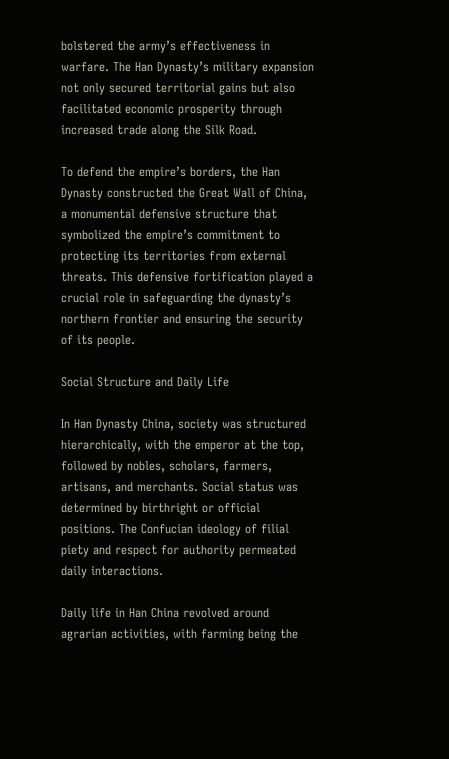bolstered the army’s effectiveness in warfare. The Han Dynasty’s military expansion not only secured territorial gains but also facilitated economic prosperity through increased trade along the Silk Road.

To defend the empire’s borders, the Han Dynasty constructed the Great Wall of China, a monumental defensive structure that symbolized the empire’s commitment to protecting its territories from external threats. This defensive fortification played a crucial role in safeguarding the dynasty’s northern frontier and ensuring the security of its people.

Social Structure and Daily Life

In Han Dynasty China, society was structured hierarchically, with the emperor at the top, followed by nobles, scholars, farmers, artisans, and merchants. Social status was determined by birthright or official positions. The Confucian ideology of filial piety and respect for authority permeated daily interactions.

Daily life in Han China revolved around agrarian activities, with farming being the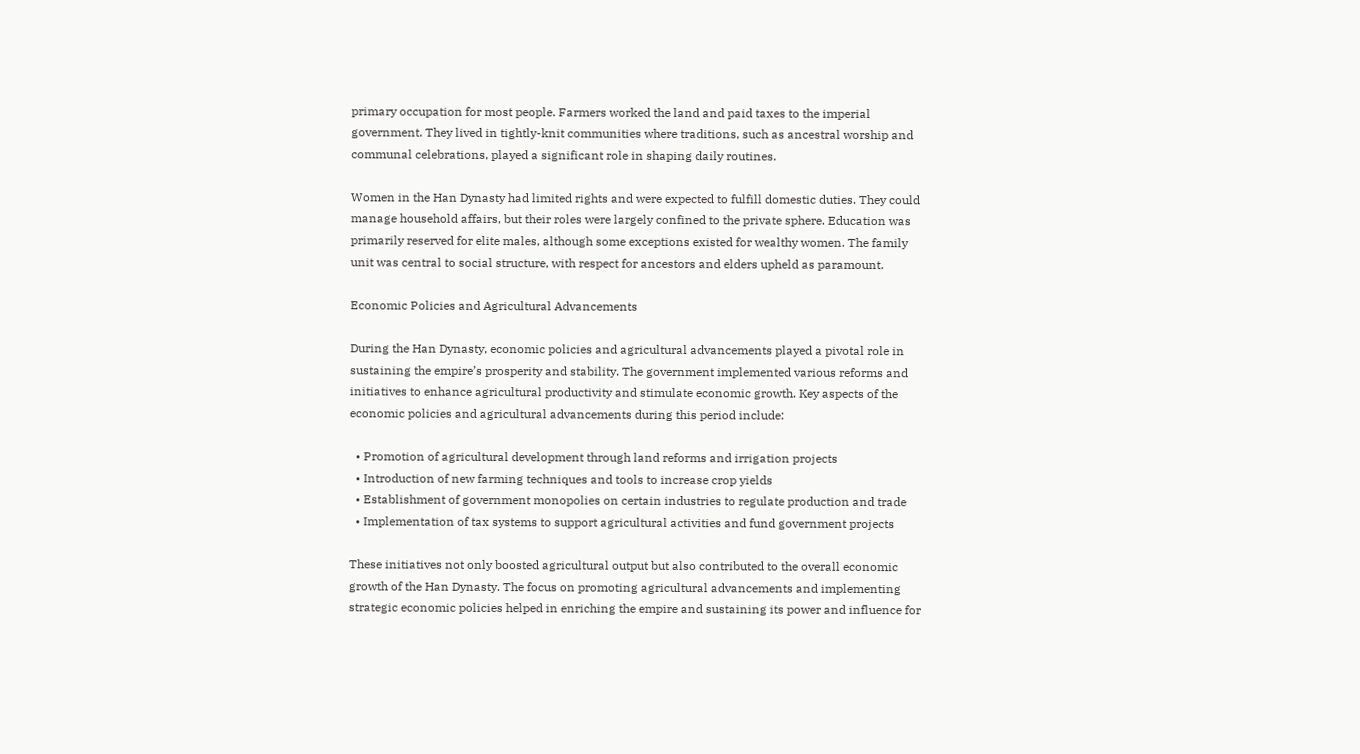primary occupation for most people. Farmers worked the land and paid taxes to the imperial government. They lived in tightly-knit communities where traditions, such as ancestral worship and communal celebrations, played a significant role in shaping daily routines.

Women in the Han Dynasty had limited rights and were expected to fulfill domestic duties. They could manage household affairs, but their roles were largely confined to the private sphere. Education was primarily reserved for elite males, although some exceptions existed for wealthy women. The family unit was central to social structure, with respect for ancestors and elders upheld as paramount.

Economic Policies and Agricultural Advancements

During the Han Dynasty, economic policies and agricultural advancements played a pivotal role in sustaining the empire’s prosperity and stability. The government implemented various reforms and initiatives to enhance agricultural productivity and stimulate economic growth. Key aspects of the economic policies and agricultural advancements during this period include:

  • Promotion of agricultural development through land reforms and irrigation projects
  • Introduction of new farming techniques and tools to increase crop yields
  • Establishment of government monopolies on certain industries to regulate production and trade
  • Implementation of tax systems to support agricultural activities and fund government projects

These initiatives not only boosted agricultural output but also contributed to the overall economic growth of the Han Dynasty. The focus on promoting agricultural advancements and implementing strategic economic policies helped in enriching the empire and sustaining its power and influence for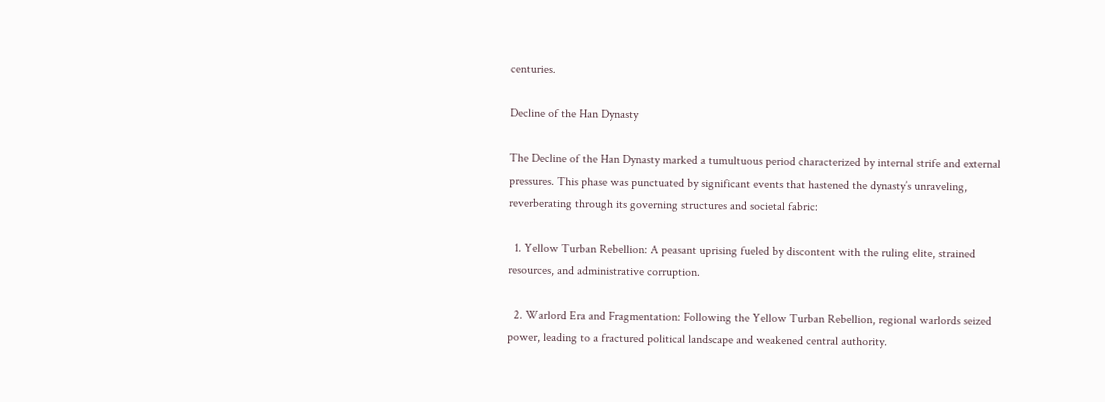centuries.

Decline of the Han Dynasty

The Decline of the Han Dynasty marked a tumultuous period characterized by internal strife and external pressures. This phase was punctuated by significant events that hastened the dynasty’s unraveling, reverberating through its governing structures and societal fabric:

  1. Yellow Turban Rebellion: A peasant uprising fueled by discontent with the ruling elite, strained resources, and administrative corruption.

  2. Warlord Era and Fragmentation: Following the Yellow Turban Rebellion, regional warlords seized power, leading to a fractured political landscape and weakened central authority.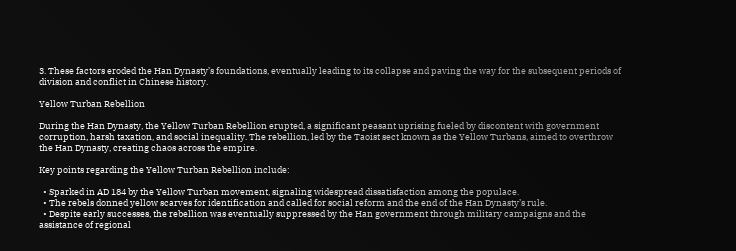3. These factors eroded the Han Dynasty’s foundations, eventually leading to its collapse and paving the way for the subsequent periods of division and conflict in Chinese history.

Yellow Turban Rebellion

During the Han Dynasty, the Yellow Turban Rebellion erupted, a significant peasant uprising fueled by discontent with government corruption, harsh taxation, and social inequality. The rebellion, led by the Taoist sect known as the Yellow Turbans, aimed to overthrow the Han Dynasty, creating chaos across the empire.

Key points regarding the Yellow Turban Rebellion include:

  • Sparked in AD 184 by the Yellow Turban movement, signaling widespread dissatisfaction among the populace.
  • The rebels donned yellow scarves for identification and called for social reform and the end of the Han Dynasty’s rule.
  • Despite early successes, the rebellion was eventually suppressed by the Han government through military campaigns and the assistance of regional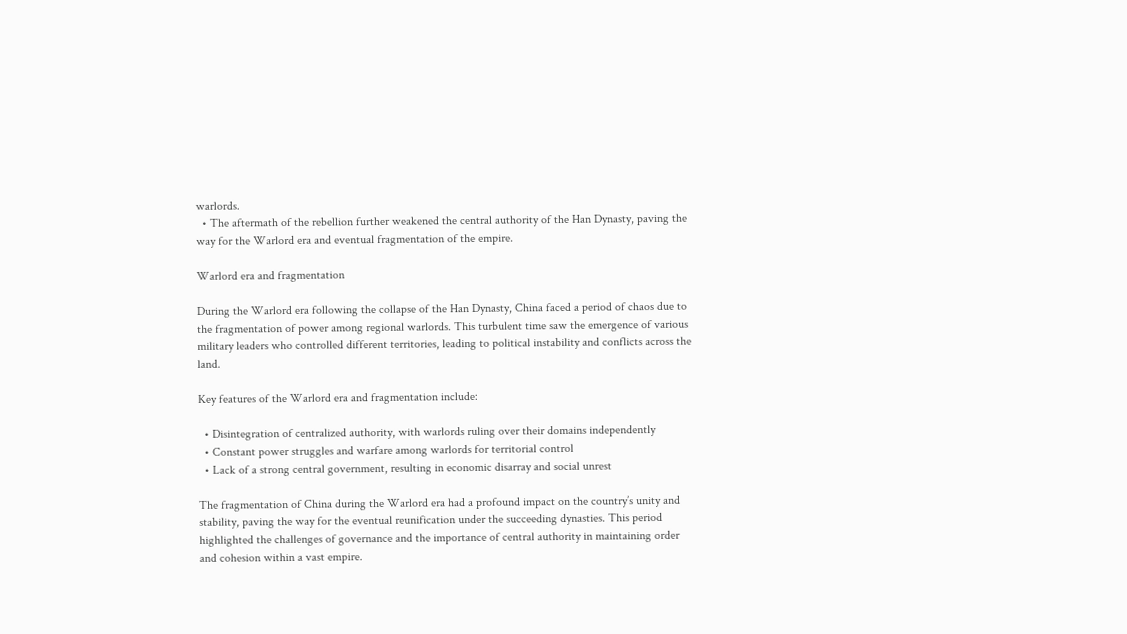warlords.
  • The aftermath of the rebellion further weakened the central authority of the Han Dynasty, paving the way for the Warlord era and eventual fragmentation of the empire.

Warlord era and fragmentation

During the Warlord era following the collapse of the Han Dynasty, China faced a period of chaos due to the fragmentation of power among regional warlords. This turbulent time saw the emergence of various military leaders who controlled different territories, leading to political instability and conflicts across the land.

Key features of the Warlord era and fragmentation include:

  • Disintegration of centralized authority, with warlords ruling over their domains independently
  • Constant power struggles and warfare among warlords for territorial control
  • Lack of a strong central government, resulting in economic disarray and social unrest

The fragmentation of China during the Warlord era had a profound impact on the country’s unity and stability, paving the way for the eventual reunification under the succeeding dynasties. This period highlighted the challenges of governance and the importance of central authority in maintaining order and cohesion within a vast empire.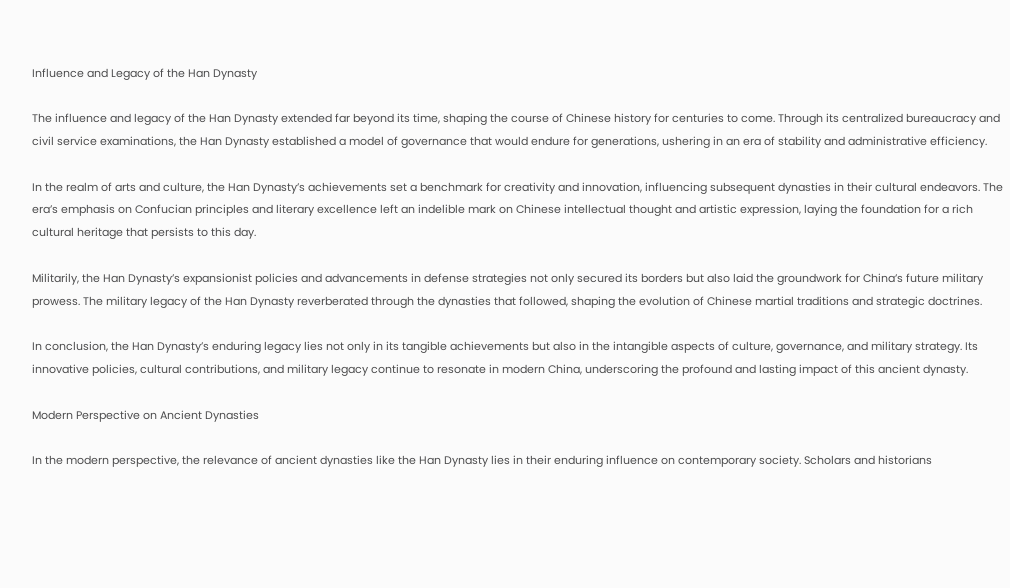Influence and Legacy of the Han Dynasty

The influence and legacy of the Han Dynasty extended far beyond its time, shaping the course of Chinese history for centuries to come. Through its centralized bureaucracy and civil service examinations, the Han Dynasty established a model of governance that would endure for generations, ushering in an era of stability and administrative efficiency.

In the realm of arts and culture, the Han Dynasty’s achievements set a benchmark for creativity and innovation, influencing subsequent dynasties in their cultural endeavors. The era’s emphasis on Confucian principles and literary excellence left an indelible mark on Chinese intellectual thought and artistic expression, laying the foundation for a rich cultural heritage that persists to this day.

Militarily, the Han Dynasty’s expansionist policies and advancements in defense strategies not only secured its borders but also laid the groundwork for China’s future military prowess. The military legacy of the Han Dynasty reverberated through the dynasties that followed, shaping the evolution of Chinese martial traditions and strategic doctrines.

In conclusion, the Han Dynasty’s enduring legacy lies not only in its tangible achievements but also in the intangible aspects of culture, governance, and military strategy. Its innovative policies, cultural contributions, and military legacy continue to resonate in modern China, underscoring the profound and lasting impact of this ancient dynasty.

Modern Perspective on Ancient Dynasties

In the modern perspective, the relevance of ancient dynasties like the Han Dynasty lies in their enduring influence on contemporary society. Scholars and historians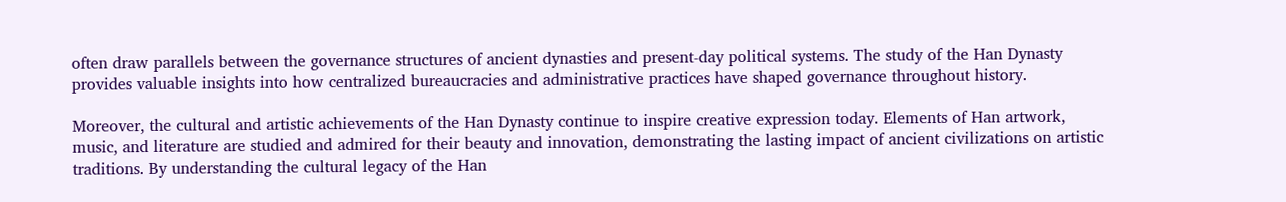often draw parallels between the governance structures of ancient dynasties and present-day political systems. The study of the Han Dynasty provides valuable insights into how centralized bureaucracies and administrative practices have shaped governance throughout history.

Moreover, the cultural and artistic achievements of the Han Dynasty continue to inspire creative expression today. Elements of Han artwork, music, and literature are studied and admired for their beauty and innovation, demonstrating the lasting impact of ancient civilizations on artistic traditions. By understanding the cultural legacy of the Han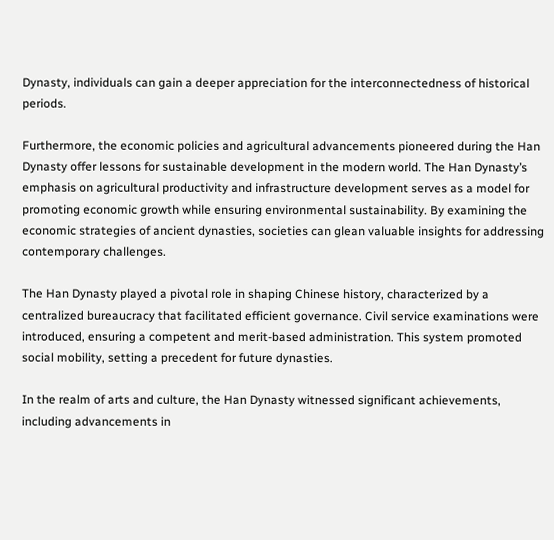Dynasty, individuals can gain a deeper appreciation for the interconnectedness of historical periods.

Furthermore, the economic policies and agricultural advancements pioneered during the Han Dynasty offer lessons for sustainable development in the modern world. The Han Dynasty’s emphasis on agricultural productivity and infrastructure development serves as a model for promoting economic growth while ensuring environmental sustainability. By examining the economic strategies of ancient dynasties, societies can glean valuable insights for addressing contemporary challenges.

The Han Dynasty played a pivotal role in shaping Chinese history, characterized by a centralized bureaucracy that facilitated efficient governance. Civil service examinations were introduced, ensuring a competent and merit-based administration. This system promoted social mobility, setting a precedent for future dynasties.

In the realm of arts and culture, the Han Dynasty witnessed significant achievements, including advancements in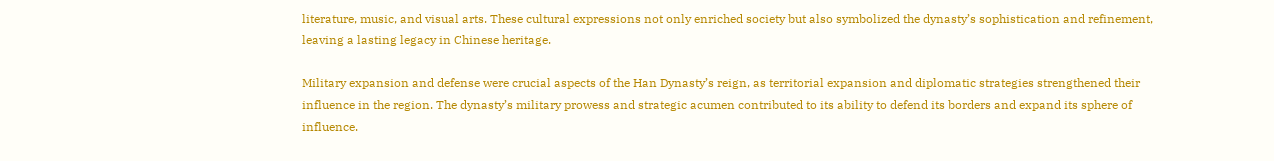literature, music, and visual arts. These cultural expressions not only enriched society but also symbolized the dynasty’s sophistication and refinement, leaving a lasting legacy in Chinese heritage.

Military expansion and defense were crucial aspects of the Han Dynasty’s reign, as territorial expansion and diplomatic strategies strengthened their influence in the region. The dynasty’s military prowess and strategic acumen contributed to its ability to defend its borders and expand its sphere of influence.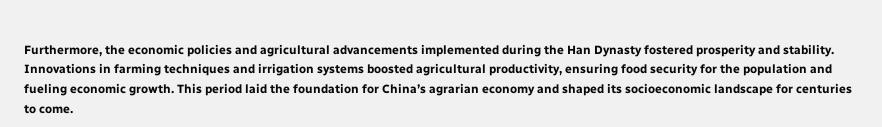Furthermore, the economic policies and agricultural advancements implemented during the Han Dynasty fostered prosperity and stability. Innovations in farming techniques and irrigation systems boosted agricultural productivity, ensuring food security for the population and fueling economic growth. This period laid the foundation for China’s agrarian economy and shaped its socioeconomic landscape for centuries to come.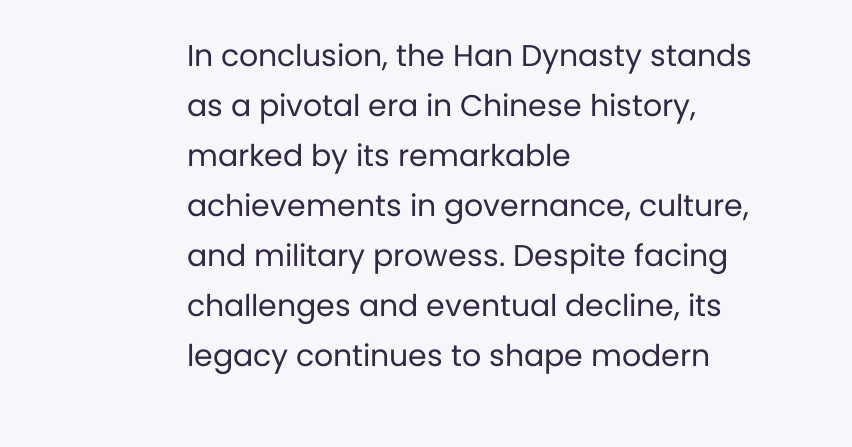In conclusion, the Han Dynasty stands as a pivotal era in Chinese history, marked by its remarkable achievements in governance, culture, and military prowess. Despite facing challenges and eventual decline, its legacy continues to shape modern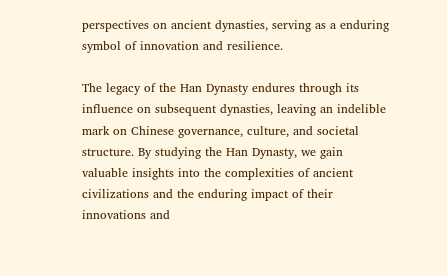perspectives on ancient dynasties, serving as a enduring symbol of innovation and resilience.

The legacy of the Han Dynasty endures through its influence on subsequent dynasties, leaving an indelible mark on Chinese governance, culture, and societal structure. By studying the Han Dynasty, we gain valuable insights into the complexities of ancient civilizations and the enduring impact of their innovations and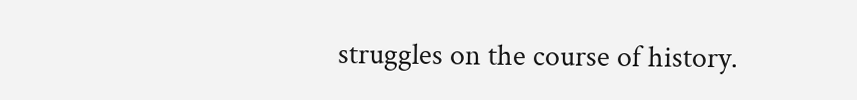struggles on the course of history.